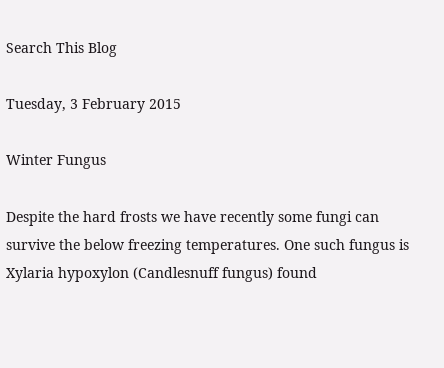Search This Blog

Tuesday, 3 February 2015

Winter Fungus

Despite the hard frosts we have recently some fungi can survive the below freezing temperatures. One such fungus is Xylaria hypoxylon (Candlesnuff fungus) found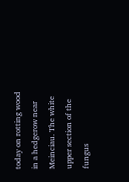today on rotting wood in a hedgerow near Meinciau. The white upper section of the fungus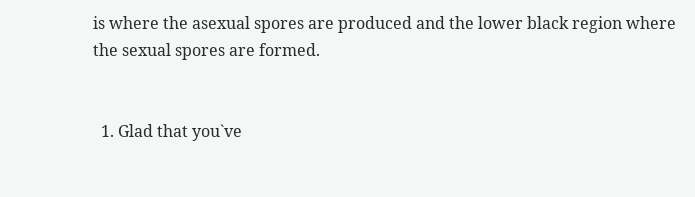is where the asexual spores are produced and the lower black region where the sexual spores are formed.


  1. Glad that you`ve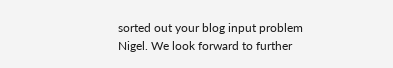sorted out your blog input problem Nigel. We look forward to further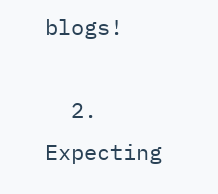blogs!

  2. Expecting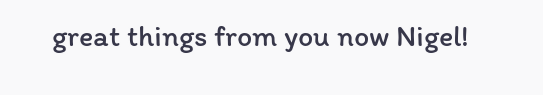great things from you now Nigel!